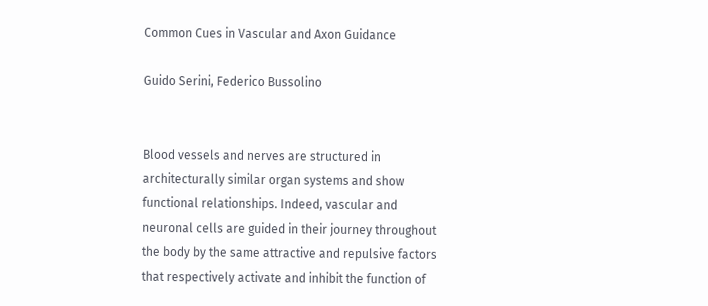Common Cues in Vascular and Axon Guidance

Guido Serini, Federico Bussolino


Blood vessels and nerves are structured in architecturally similar organ systems and show functional relationships. Indeed, vascular and neuronal cells are guided in their journey throughout the body by the same attractive and repulsive factors that respectively activate and inhibit the function of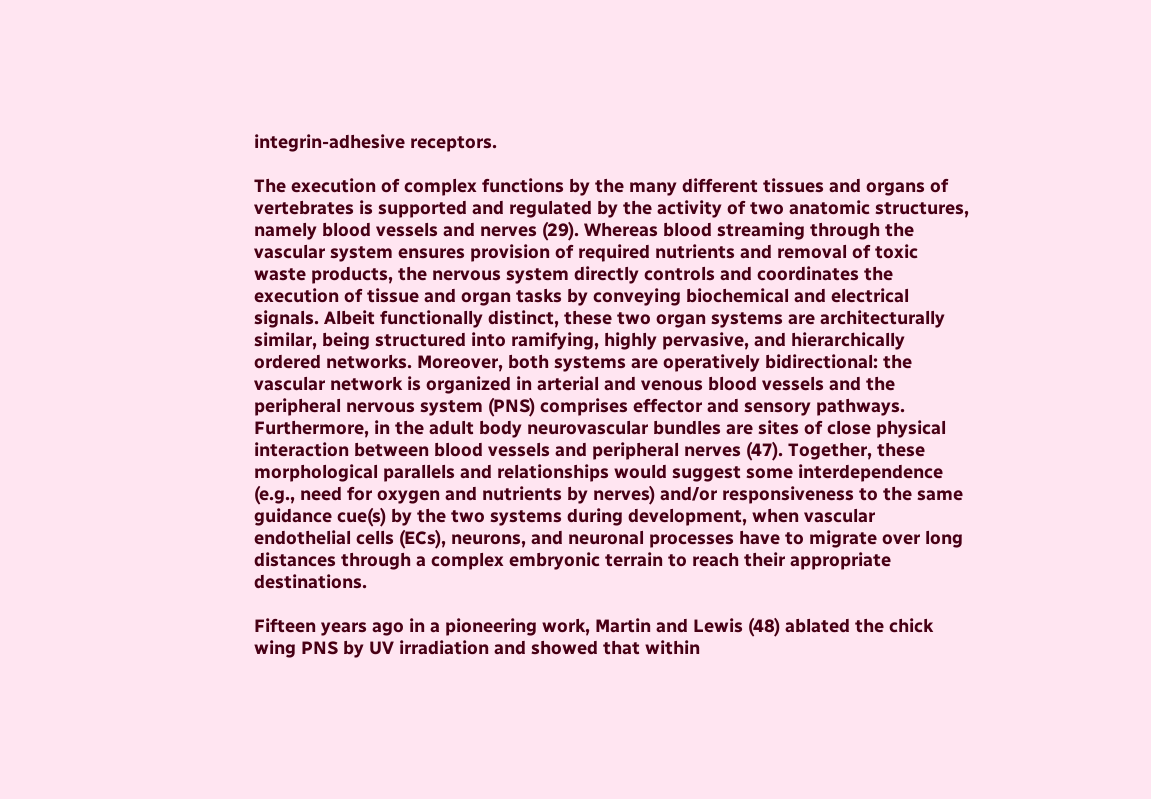integrin-adhesive receptors.

The execution of complex functions by the many different tissues and organs of vertebrates is supported and regulated by the activity of two anatomic structures, namely blood vessels and nerves (29). Whereas blood streaming through the vascular system ensures provision of required nutrients and removal of toxic waste products, the nervous system directly controls and coordinates the execution of tissue and organ tasks by conveying biochemical and electrical signals. Albeit functionally distinct, these two organ systems are architecturally similar, being structured into ramifying, highly pervasive, and hierarchically ordered networks. Moreover, both systems are operatively bidirectional: the vascular network is organized in arterial and venous blood vessels and the peripheral nervous system (PNS) comprises effector and sensory pathways. Furthermore, in the adult body neurovascular bundles are sites of close physical interaction between blood vessels and peripheral nerves (47). Together, these morphological parallels and relationships would suggest some interdependence (e.g., need for oxygen and nutrients by nerves) and/or responsiveness to the same guidance cue(s) by the two systems during development, when vascular endothelial cells (ECs), neurons, and neuronal processes have to migrate over long distances through a complex embryonic terrain to reach their appropriate destinations.

Fifteen years ago in a pioneering work, Martin and Lewis (48) ablated the chick wing PNS by UV irradiation and showed that within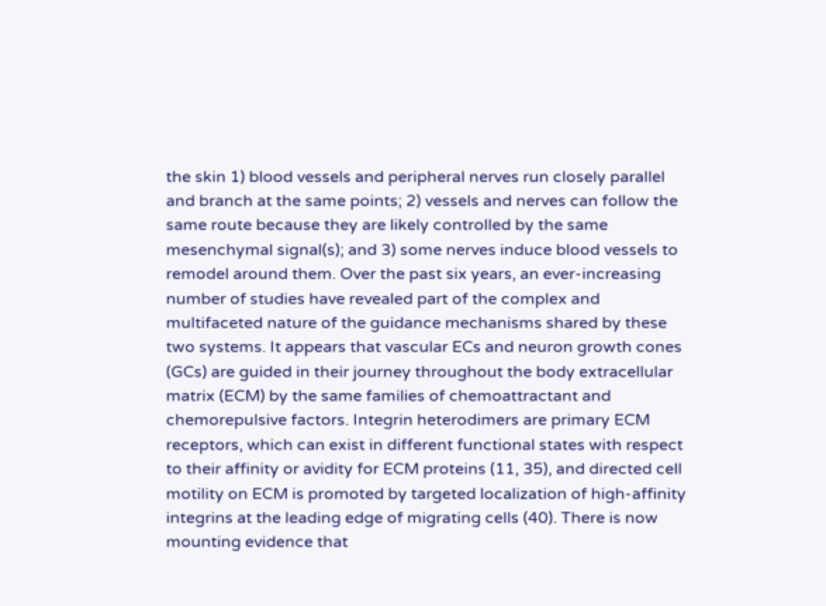the skin 1) blood vessels and peripheral nerves run closely parallel and branch at the same points; 2) vessels and nerves can follow the same route because they are likely controlled by the same mesenchymal signal(s); and 3) some nerves induce blood vessels to remodel around them. Over the past six years, an ever-increasing number of studies have revealed part of the complex and multifaceted nature of the guidance mechanisms shared by these two systems. It appears that vascular ECs and neuron growth cones (GCs) are guided in their journey throughout the body extracellular matrix (ECM) by the same families of chemoattractant and chemorepulsive factors. Integrin heterodimers are primary ECM receptors, which can exist in different functional states with respect to their affinity or avidity for ECM proteins (11, 35), and directed cell motility on ECM is promoted by targeted localization of high-affinity integrins at the leading edge of migrating cells (40). There is now mounting evidence that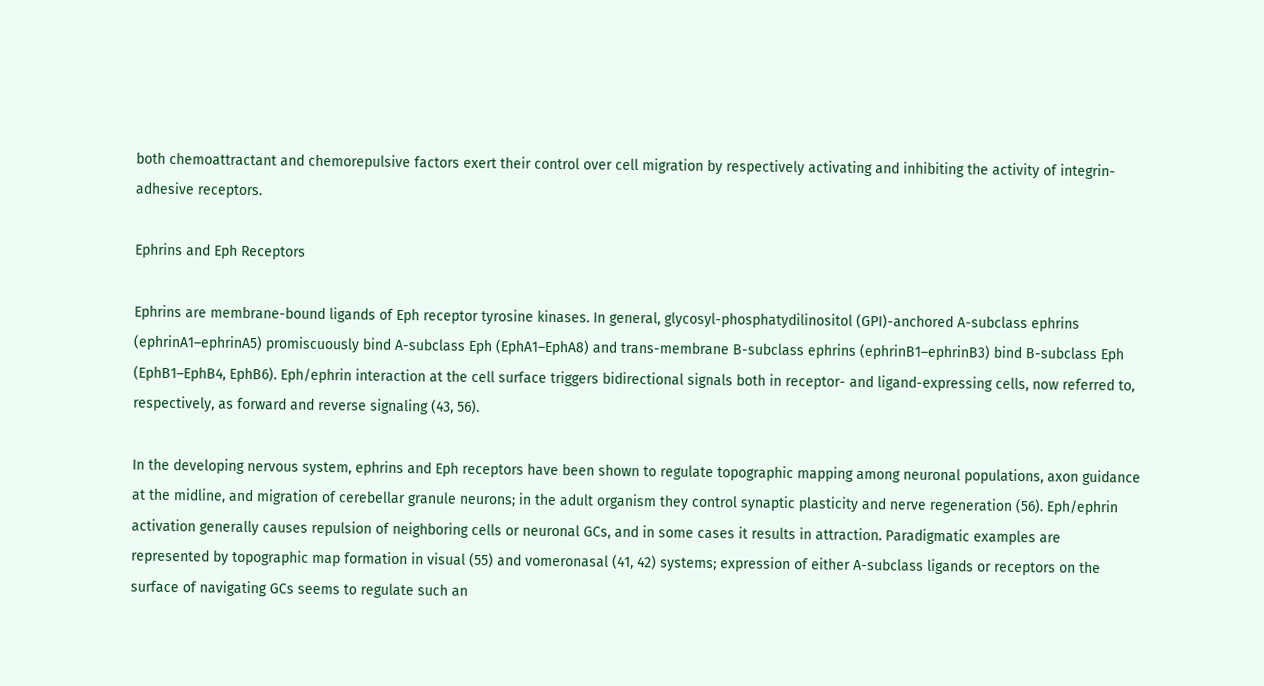both chemoattractant and chemorepulsive factors exert their control over cell migration by respectively activating and inhibiting the activity of integrin-adhesive receptors.

Ephrins and Eph Receptors

Ephrins are membrane-bound ligands of Eph receptor tyrosine kinases. In general, glycosyl-phosphatydilinositol (GPI)-anchored A-subclass ephrins (ephrinA1–ephrinA5) promiscuously bind A-subclass Eph (EphA1–EphA8) and trans-membrane B-subclass ephrins (ephrinB1–ephrinB3) bind B-subclass Eph (EphB1–EphB4, EphB6). Eph/ephrin interaction at the cell surface triggers bidirectional signals both in receptor- and ligand-expressing cells, now referred to, respectively, as forward and reverse signaling (43, 56).

In the developing nervous system, ephrins and Eph receptors have been shown to regulate topographic mapping among neuronal populations, axon guidance at the midline, and migration of cerebellar granule neurons; in the adult organism they control synaptic plasticity and nerve regeneration (56). Eph/ephrin activation generally causes repulsion of neighboring cells or neuronal GCs, and in some cases it results in attraction. Paradigmatic examples are represented by topographic map formation in visual (55) and vomeronasal (41, 42) systems; expression of either A-subclass ligands or receptors on the surface of navigating GCs seems to regulate such an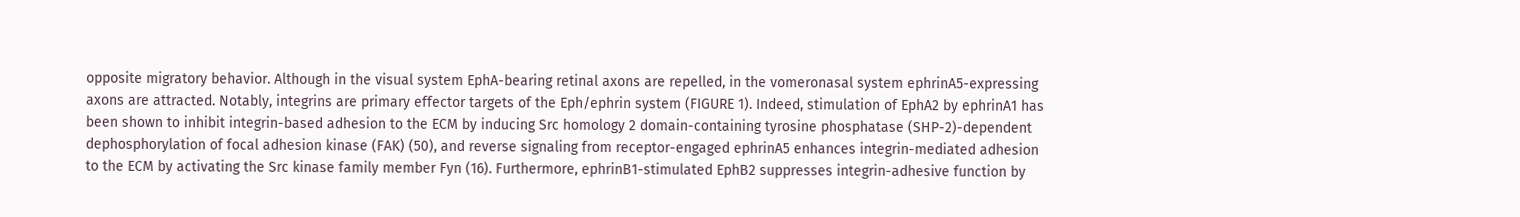opposite migratory behavior. Although in the visual system EphA-bearing retinal axons are repelled, in the vomeronasal system ephrinA5-expressing axons are attracted. Notably, integrins are primary effector targets of the Eph/ephrin system (FIGURE 1). Indeed, stimulation of EphA2 by ephrinA1 has been shown to inhibit integrin-based adhesion to the ECM by inducing Src homology 2 domain-containing tyrosine phosphatase (SHP-2)-dependent dephosphorylation of focal adhesion kinase (FAK) (50), and reverse signaling from receptor-engaged ephrinA5 enhances integrin-mediated adhesion to the ECM by activating the Src kinase family member Fyn (16). Furthermore, ephrinB1-stimulated EphB2 suppresses integrin-adhesive function by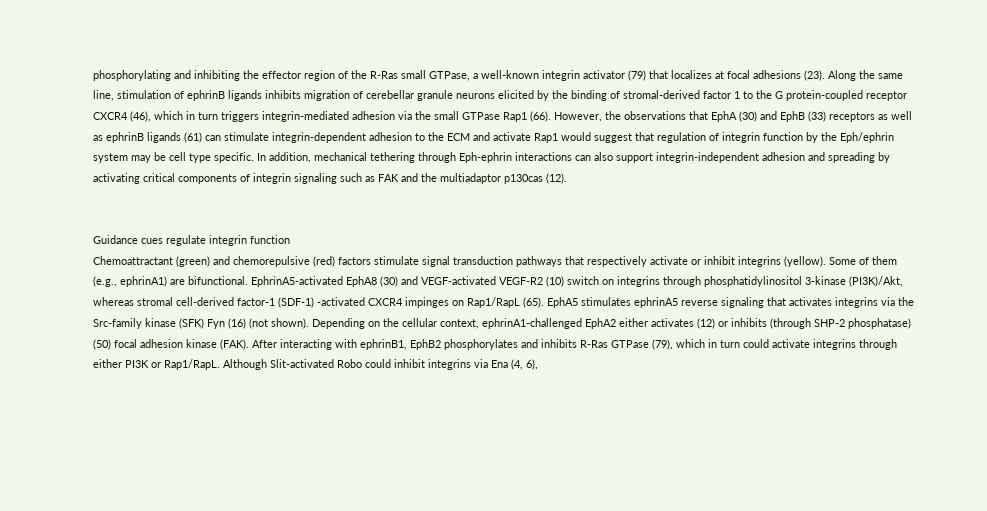phosphorylating and inhibiting the effector region of the R-Ras small GTPase, a well-known integrin activator (79) that localizes at focal adhesions (23). Along the same line, stimulation of ephrinB ligands inhibits migration of cerebellar granule neurons elicited by the binding of stromal-derived factor 1 to the G protein-coupled receptor CXCR4 (46), which in turn triggers integrin-mediated adhesion via the small GTPase Rap1 (66). However, the observations that EphA (30) and EphB (33) receptors as well as ephrinB ligands (61) can stimulate integrin-dependent adhesion to the ECM and activate Rap1 would suggest that regulation of integrin function by the Eph/ephrin system may be cell type specific. In addition, mechanical tethering through Eph-ephrin interactions can also support integrin-independent adhesion and spreading by activating critical components of integrin signaling such as FAK and the multiadaptor p130cas (12).


Guidance cues regulate integrin function
Chemoattractant (green) and chemorepulsive (red) factors stimulate signal transduction pathways that respectively activate or inhibit integrins (yellow). Some of them (e.g., ephrinA1) are bifunctional. EphrinA5-activated EphA8 (30) and VEGF-activated VEGF-R2 (10) switch on integrins through phosphatidylinositol 3-kinase (PI3K)/Akt, whereas stromal cell-derived factor-1 (SDF-1) -activated CXCR4 impinges on Rap1/RapL (65). EphA5 stimulates ephrinA5 reverse signaling that activates integrins via the Src-family kinase (SFK) Fyn (16) (not shown). Depending on the cellular context, ephrinA1-challenged EphA2 either activates (12) or inhibits (through SHP-2 phosphatase) (50) focal adhesion kinase (FAK). After interacting with ephrinB1, EphB2 phosphorylates and inhibits R-Ras GTPase (79), which in turn could activate integrins through either PI3K or Rap1/RapL. Although Slit-activated Robo could inhibit integrins via Ena (4, 6),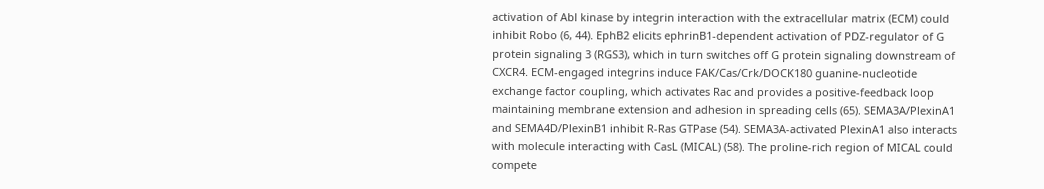activation of Abl kinase by integrin interaction with the extracellular matrix (ECM) could inhibit Robo (6, 44). EphB2 elicits ephrinB1-dependent activation of PDZ-regulator of G protein signaling 3 (RGS3), which in turn switches off G protein signaling downstream of CXCR4. ECM-engaged integrins induce FAK/Cas/Crk/DOCK180 guanine-nucleotide exchange factor coupling, which activates Rac and provides a positive-feedback loop maintaining membrane extension and adhesion in spreading cells (65). SEMA3A/PlexinA1 and SEMA4D/PlexinB1 inhibit R-Ras GTPase (54). SEMA3A-activated PlexinA1 also interacts with molecule interacting with CasL (MICAL) (58). The proline-rich region of MICAL could compete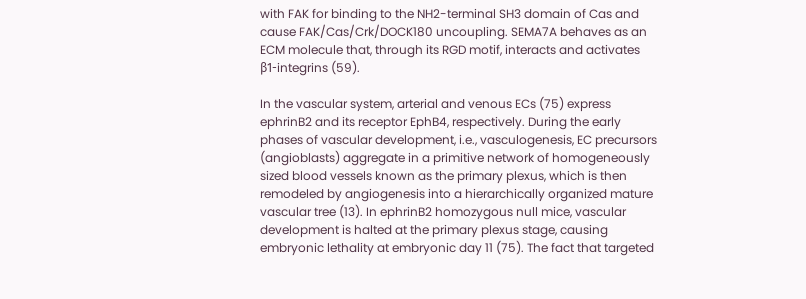with FAK for binding to the NH2-terminal SH3 domain of Cas and cause FAK/Cas/Crk/DOCK180 uncoupling. SEMA7A behaves as an ECM molecule that, through its RGD motif, interacts and activates β1-integrins (59).

In the vascular system, arterial and venous ECs (75) express ephrinB2 and its receptor EphB4, respectively. During the early phases of vascular development, i.e., vasculogenesis, EC precursors (angioblasts) aggregate in a primitive network of homogeneously sized blood vessels known as the primary plexus, which is then remodeled by angiogenesis into a hierarchically organized mature vascular tree (13). In ephrinB2 homozygous null mice, vascular development is halted at the primary plexus stage, causing embryonic lethality at embryonic day 11 (75). The fact that targeted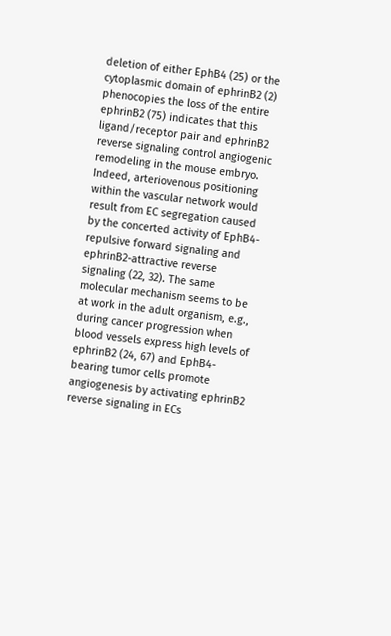deletion of either EphB4 (25) or the cytoplasmic domain of ephrinB2 (2) phenocopies the loss of the entire ephrinB2 (75) indicates that this ligand/receptor pair and ephrinB2 reverse signaling control angiogenic remodeling in the mouse embryo. Indeed, arteriovenous positioning within the vascular network would result from EC segregation caused by the concerted activity of EphB4-repulsive forward signaling and ephrinB2-attractive reverse signaling (22, 32). The same molecular mechanism seems to be at work in the adult organism, e.g., during cancer progression when blood vessels express high levels of ephrinB2 (24, 67) and EphB4-bearing tumor cells promote angiogenesis by activating ephrinB2 reverse signaling in ECs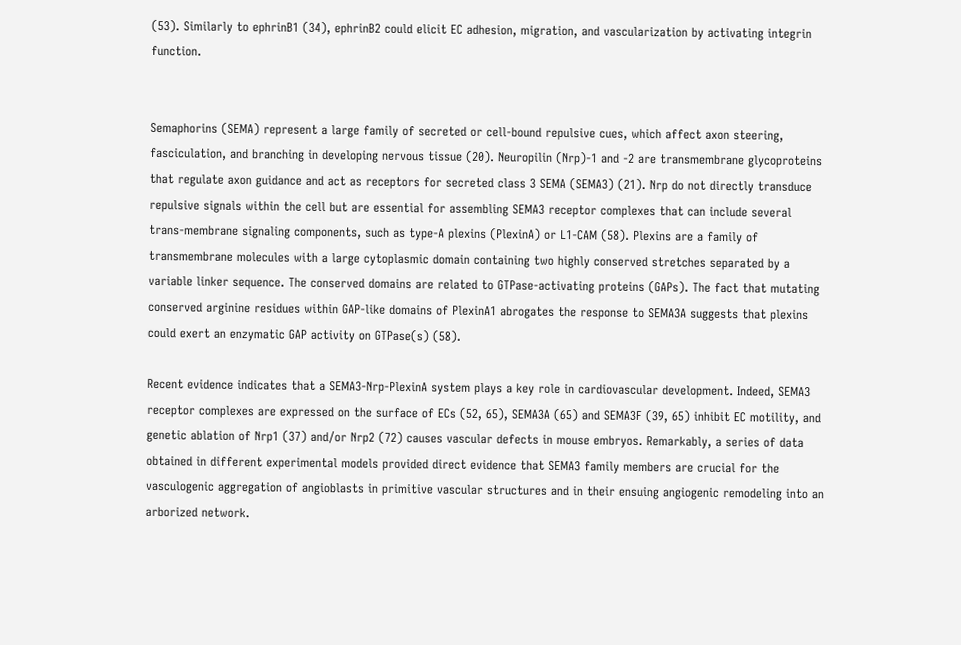(53). Similarly to ephrinB1 (34), ephrinB2 could elicit EC adhesion, migration, and vascularization by activating integrin function.


Semaphorins (SEMA) represent a large family of secreted or cell-bound repulsive cues, which affect axon steering, fasciculation, and branching in developing nervous tissue (20). Neuropilin (Nrp)-1 and -2 are transmembrane glycoproteins that regulate axon guidance and act as receptors for secreted class 3 SEMA (SEMA3) (21). Nrp do not directly transduce repulsive signals within the cell but are essential for assembling SEMA3 receptor complexes that can include several trans-membrane signaling components, such as type-A plexins (PlexinA) or L1-CAM (58). Plexins are a family of transmembrane molecules with a large cytoplasmic domain containing two highly conserved stretches separated by a variable linker sequence. The conserved domains are related to GTPase-activating proteins (GAPs). The fact that mutating conserved arginine residues within GAP-like domains of PlexinA1 abrogates the response to SEMA3A suggests that plexins could exert an enzymatic GAP activity on GTPase(s) (58).

Recent evidence indicates that a SEMA3-Nrp-PlexinA system plays a key role in cardiovascular development. Indeed, SEMA3 receptor complexes are expressed on the surface of ECs (52, 65), SEMA3A (65) and SEMA3F (39, 65) inhibit EC motility, and genetic ablation of Nrp1 (37) and/or Nrp2 (72) causes vascular defects in mouse embryos. Remarkably, a series of data obtained in different experimental models provided direct evidence that SEMA3 family members are crucial for the vasculogenic aggregation of angioblasts in primitive vascular structures and in their ensuing angiogenic remodeling into an arborized network.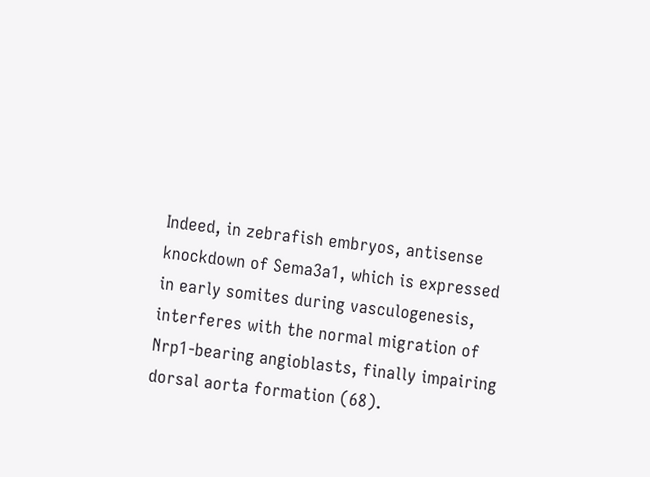Indeed, in zebrafish embryos, antisense knockdown of Sema3a1, which is expressed in early somites during vasculogenesis, interferes with the normal migration of Nrp1-bearing angioblasts, finally impairing dorsal aorta formation (68).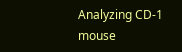Analyzing CD-1 mouse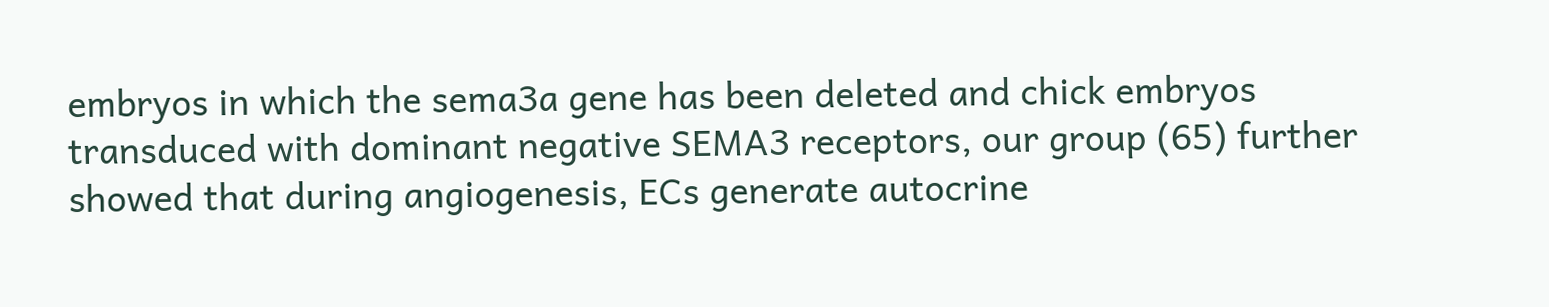embryos in which the sema3a gene has been deleted and chick embryos transduced with dominant negative SEMA3 receptors, our group (65) further showed that during angiogenesis, ECs generate autocrine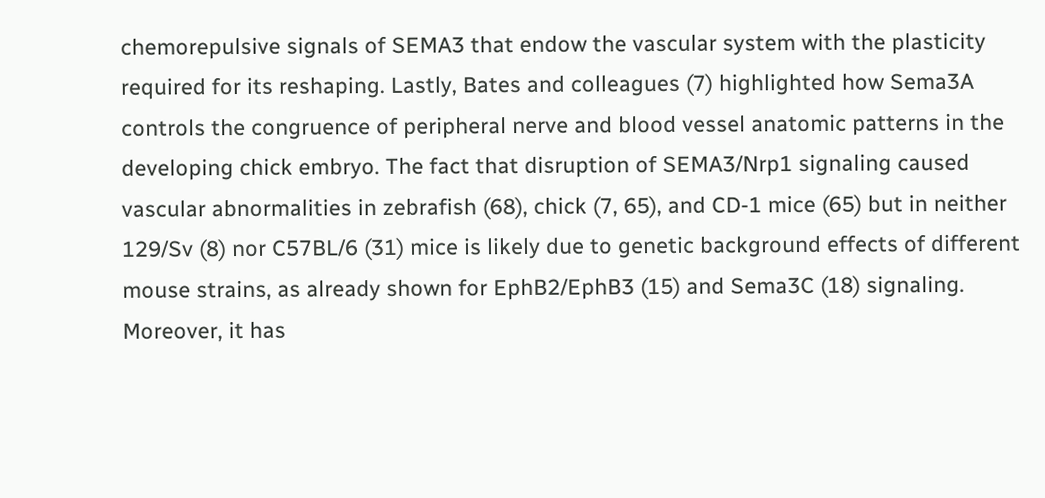chemorepulsive signals of SEMA3 that endow the vascular system with the plasticity required for its reshaping. Lastly, Bates and colleagues (7) highlighted how Sema3A controls the congruence of peripheral nerve and blood vessel anatomic patterns in the developing chick embryo. The fact that disruption of SEMA3/Nrp1 signaling caused vascular abnormalities in zebrafish (68), chick (7, 65), and CD-1 mice (65) but in neither 129/Sv (8) nor C57BL/6 (31) mice is likely due to genetic background effects of different mouse strains, as already shown for EphB2/EphB3 (15) and Sema3C (18) signaling. Moreover, it has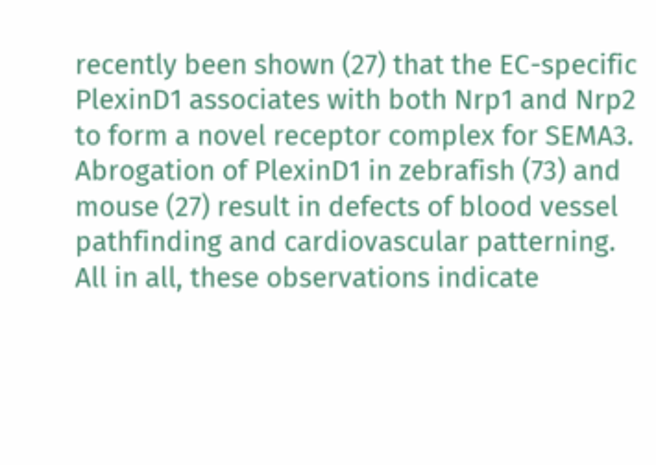recently been shown (27) that the EC-specific PlexinD1 associates with both Nrp1 and Nrp2 to form a novel receptor complex for SEMA3. Abrogation of PlexinD1 in zebrafish (73) and mouse (27) result in defects of blood vessel pathfinding and cardiovascular patterning. All in all, these observations indicate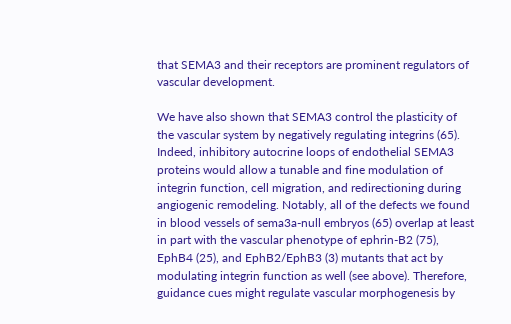that SEMA3 and their receptors are prominent regulators of vascular development.

We have also shown that SEMA3 control the plasticity of the vascular system by negatively regulating integrins (65). Indeed, inhibitory autocrine loops of endothelial SEMA3 proteins would allow a tunable and fine modulation of integrin function, cell migration, and redirectioning during angiogenic remodeling. Notably, all of the defects we found in blood vessels of sema3a-null embryos (65) overlap at least in part with the vascular phenotype of ephrin-B2 (75), EphB4 (25), and EphB2/EphB3 (3) mutants that act by modulating integrin function as well (see above). Therefore, guidance cues might regulate vascular morphogenesis by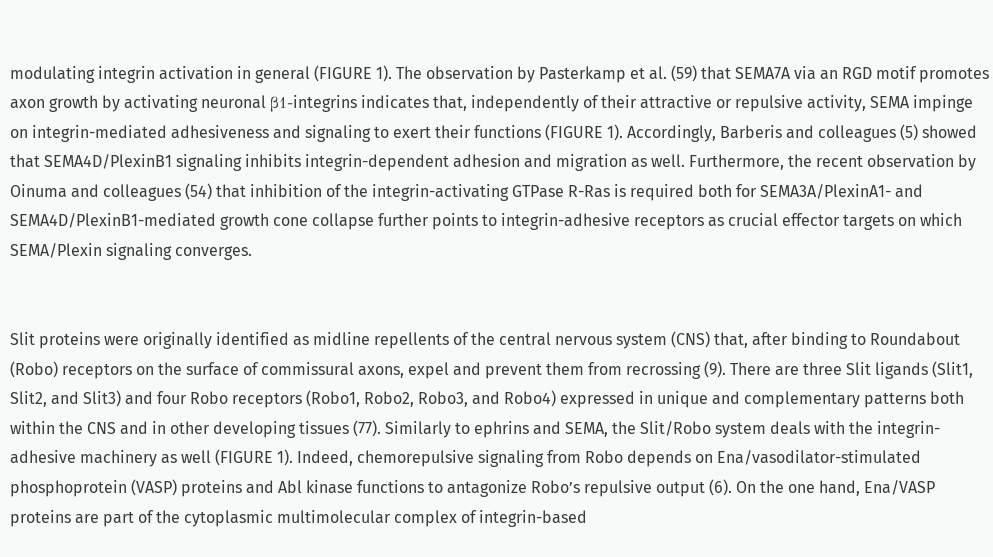modulating integrin activation in general (FIGURE 1). The observation by Pasterkamp et al. (59) that SEMA7A via an RGD motif promotes axon growth by activating neuronal β1-integrins indicates that, independently of their attractive or repulsive activity, SEMA impinge on integrin-mediated adhesiveness and signaling to exert their functions (FIGURE 1). Accordingly, Barberis and colleagues (5) showed that SEMA4D/PlexinB1 signaling inhibits integrin-dependent adhesion and migration as well. Furthermore, the recent observation by Oinuma and colleagues (54) that inhibition of the integrin-activating GTPase R-Ras is required both for SEMA3A/PlexinA1- and SEMA4D/PlexinB1-mediated growth cone collapse further points to integrin-adhesive receptors as crucial effector targets on which SEMA/Plexin signaling converges.


Slit proteins were originally identified as midline repellents of the central nervous system (CNS) that, after binding to Roundabout (Robo) receptors on the surface of commissural axons, expel and prevent them from recrossing (9). There are three Slit ligands (Slit1, Slit2, and Slit3) and four Robo receptors (Robo1, Robo2, Robo3, and Robo4) expressed in unique and complementary patterns both within the CNS and in other developing tissues (77). Similarly to ephrins and SEMA, the Slit/Robo system deals with the integrin-adhesive machinery as well (FIGURE 1). Indeed, chemorepulsive signaling from Robo depends on Ena/vasodilator-stimulated phosphoprotein (VASP) proteins and Abl kinase functions to antagonize Robo’s repulsive output (6). On the one hand, Ena/VASP proteins are part of the cytoplasmic multimolecular complex of integrin-based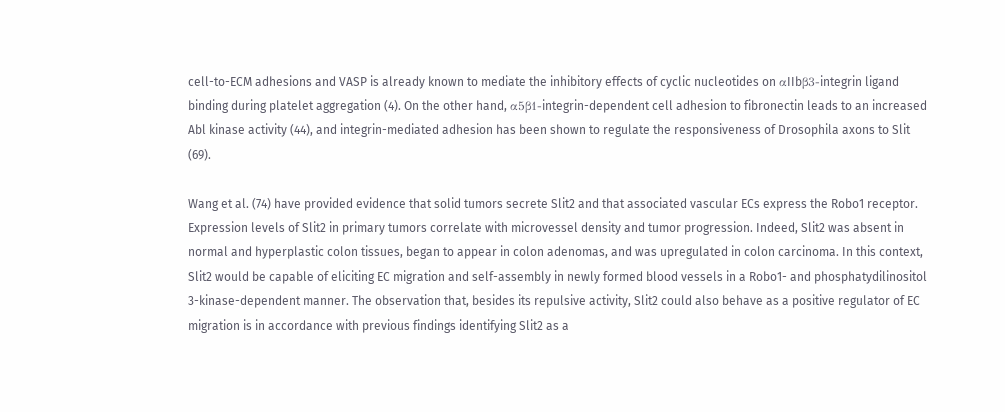cell-to-ECM adhesions and VASP is already known to mediate the inhibitory effects of cyclic nucleotides on αIIbβ3-integrin ligand binding during platelet aggregation (4). On the other hand, α5β1-integrin-dependent cell adhesion to fibronectin leads to an increased Abl kinase activity (44), and integrin-mediated adhesion has been shown to regulate the responsiveness of Drosophila axons to Slit (69).

Wang et al. (74) have provided evidence that solid tumors secrete Slit2 and that associated vascular ECs express the Robo1 receptor. Expression levels of Slit2 in primary tumors correlate with microvessel density and tumor progression. Indeed, Slit2 was absent in normal and hyperplastic colon tissues, began to appear in colon adenomas, and was upregulated in colon carcinoma. In this context, Slit2 would be capable of eliciting EC migration and self-assembly in newly formed blood vessels in a Robo1- and phosphatydilinositol 3-kinase-dependent manner. The observation that, besides its repulsive activity, Slit2 could also behave as a positive regulator of EC migration is in accordance with previous findings identifying Slit2 as a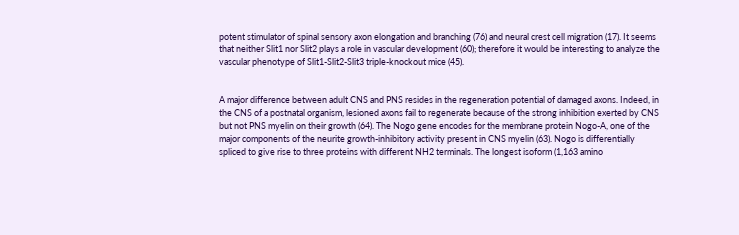potent stimulator of spinal sensory axon elongation and branching (76) and neural crest cell migration (17). It seems that neither Slit1 nor Slit2 plays a role in vascular development (60); therefore it would be interesting to analyze the vascular phenotype of Slit1-Slit2-Slit3 triple-knockout mice (45).


A major difference between adult CNS and PNS resides in the regeneration potential of damaged axons. Indeed, in the CNS of a postnatal organism, lesioned axons fail to regenerate because of the strong inhibition exerted by CNS but not PNS myelin on their growth (64). The Nogo gene encodes for the membrane protein Nogo-A, one of the major components of the neurite growth-inhibitory activity present in CNS myelin (63). Nogo is differentially spliced to give rise to three proteins with different NH2 terminals. The longest isoform (1,163 amino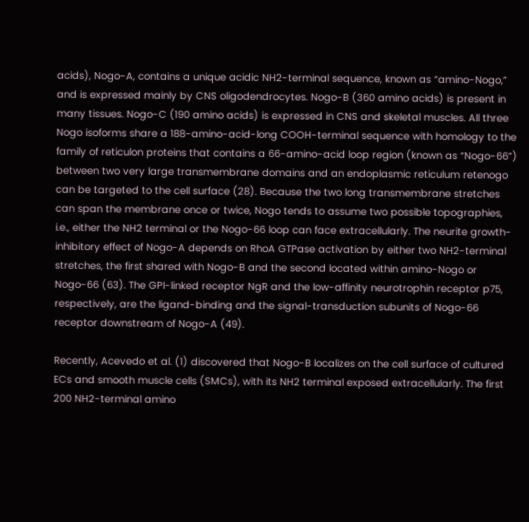acids), Nogo-A, contains a unique acidic NH2-terminal sequence, known as “amino-Nogo,” and is expressed mainly by CNS oligodendrocytes. Nogo-B (360 amino acids) is present in many tissues. Nogo-C (190 amino acids) is expressed in CNS and skeletal muscles. All three Nogo isoforms share a 188-amino-acid-long COOH-terminal sequence with homology to the family of reticulon proteins that contains a 66-amino-acid loop region (known as “Nogo-66”) between two very large transmembrane domains and an endoplasmic reticulum retenogo can be targeted to the cell surface (28). Because the two long transmembrane stretches can span the membrane once or twice, Nogo tends to assume two possible topographies, i.e., either the NH2 terminal or the Nogo-66 loop can face extracellularly. The neurite growth-inhibitory effect of Nogo-A depends on RhoA GTPase activation by either two NH2-terminal stretches, the first shared with Nogo-B and the second located within amino-Nogo or Nogo-66 (63). The GPI-linked receptor NgR and the low-affinity neurotrophin receptor p75, respectively, are the ligand-binding and the signal-transduction subunits of Nogo-66 receptor downstream of Nogo-A (49).

Recently, Acevedo et al. (1) discovered that Nogo-B localizes on the cell surface of cultured ECs and smooth muscle cells (SMCs), with its NH2 terminal exposed extracellularly. The first 200 NH2-terminal amino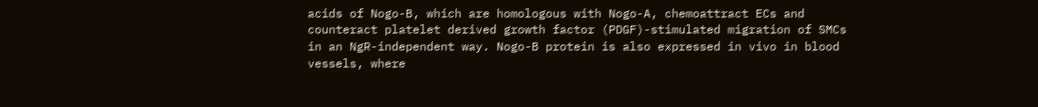acids of Nogo-B, which are homologous with Nogo-A, chemoattract ECs and counteract platelet derived growth factor (PDGF)-stimulated migration of SMCs in an NgR-independent way. Nogo-B protein is also expressed in vivo in blood vessels, where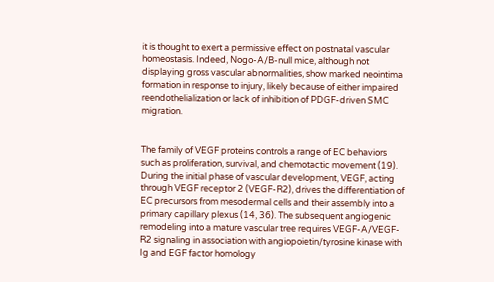it is thought to exert a permissive effect on postnatal vascular homeostasis. Indeed, Nogo-A/B-null mice, although not displaying gross vascular abnormalities, show marked neointima formation in response to injury, likely because of either impaired reendothelialization or lack of inhibition of PDGF-driven SMC migration.


The family of VEGF proteins controls a range of EC behaviors such as proliferation, survival, and chemotactic movement (19). During the initial phase of vascular development, VEGF, acting through VEGF receptor 2 (VEGF-R2), drives the differentiation of EC precursors from mesodermal cells and their assembly into a primary capillary plexus (14, 36). The subsequent angiogenic remodeling into a mature vascular tree requires VEGF-A/VEGF-R2 signaling in association with angiopoietin/tyrosine kinase with Ig and EGF factor homology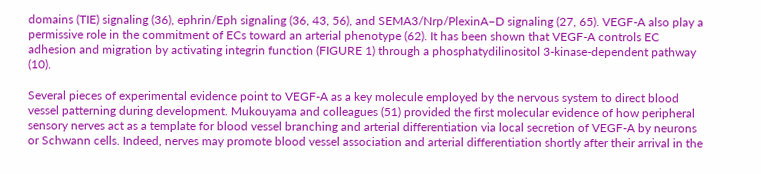domains (TIE) signaling (36), ephrin/Eph signaling (36, 43, 56), and SEMA3/Nrp/PlexinA–D signaling (27, 65). VEGF-A also play a permissive role in the commitment of ECs toward an arterial phenotype (62). It has been shown that VEGF-A controls EC adhesion and migration by activating integrin function (FIGURE 1) through a phosphatydilinositol 3-kinase-dependent pathway (10).

Several pieces of experimental evidence point to VEGF-A as a key molecule employed by the nervous system to direct blood vessel patterning during development. Mukouyama and colleagues (51) provided the first molecular evidence of how peripheral sensory nerves act as a template for blood vessel branching and arterial differentiation via local secretion of VEGF-A by neurons or Schwann cells. Indeed, nerves may promote blood vessel association and arterial differentiation shortly after their arrival in the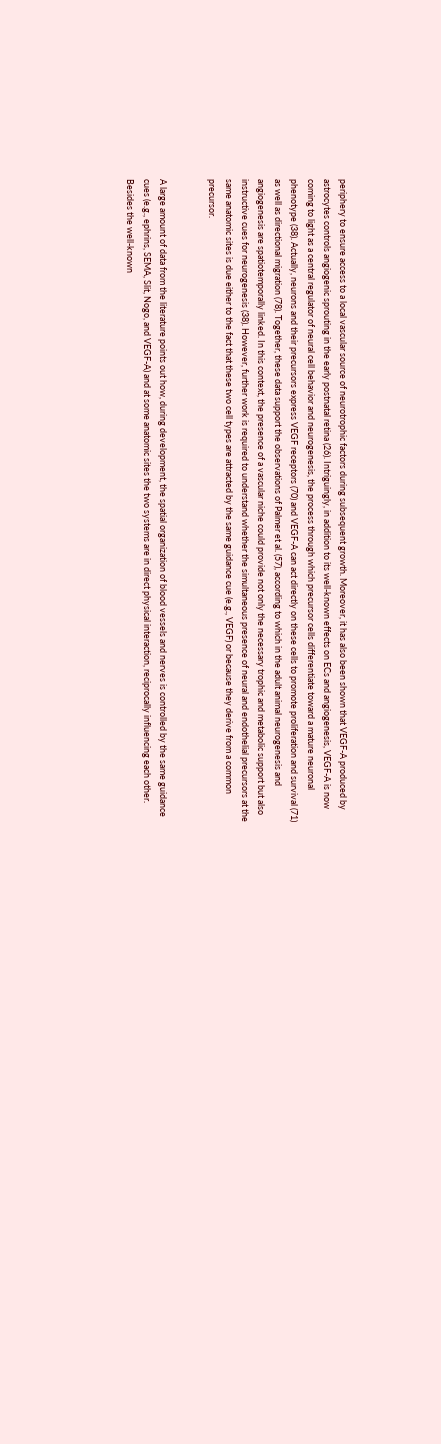periphery to ensure access to a local vascular source of neurotrophic factors during subsequent growth. Moreover, it has also been shown that VEGF-A produced by astrocytes controls angiogenic sprouting in the early postnatal retina (26). Intriguingly, in addition to its well-known effects on ECs and angiogenesis, VEGF-A is now coming to light as a central regulator of neural cell behavior and neurogenesis, the process through which precursor cells differentiate toward a mature neuronal phenotype (38). Actually, neurons and their precursors express VEGF receptors (70) and VEGF-A can act directly on these cells to promote proliferation and survival (71) as well as directional migration (78). Together, these data support the observations of Palmer et al. (57), according to which in the adult animal neurogenesis and angiogenesis are spatiotemporally linked. In this context, the presence of a vascular niche could provide not only the necessary trophic and metabolic support but also instructive cues for neurogenesis (38). However, further work is required to understand whether the simultaneous presence of neural and endothelial precursors at the same anatomic sites is due either to the fact that these two cell types are attracted by the same guidance cue (e.g., VEGF) or because they derive from a common precursor.


A large amount of data from the literature points out how, during development, the spatial organization of blood vessels and nerves is controlled by the same guidance cues (e.g., ephrins, SEMA, Slit, Nogo, and VEGF-A) and at some anatomic sites the two systems are in direct physical interaction, reciprocally influencing each other. Besides the well-known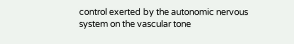control exerted by the autonomic nervous system on the vascular tone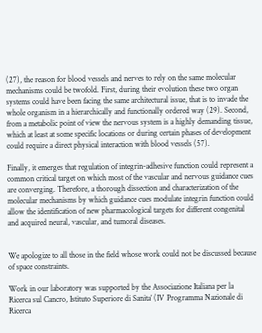(27), the reason for blood vessels and nerves to rely on the same molecular mechanisms could be twofold. First, during their evolution these two organ systems could have been facing the same architectural issue, that is to invade the whole organism in a hierarchically and functionally ordered way (29). Second, from a metabolic point of view the nervous system is a highly demanding tissue, which at least at some specific locations or during certain phases of development could require a direct physical interaction with blood vessels (57).

Finally, it emerges that regulation of integrin-adhesive function could represent a common critical target on which most of the vascular and nervous guidance cues are converging. Therefore, a thorough dissection and characterization of the molecular mechanisms by which guidance cues modulate integrin function could allow the identification of new pharmacological targets for different congenital and acquired neural, vascular, and tumoral diseases.


We apologize to all those in the field whose work could not be discussed because of space constraints.

Work in our laboratory was supported by the Associazione Italiana per la Ricerca sul Cancro, Istituto Superiore di Sanita’ (IV Programma Nazionale di Ricerca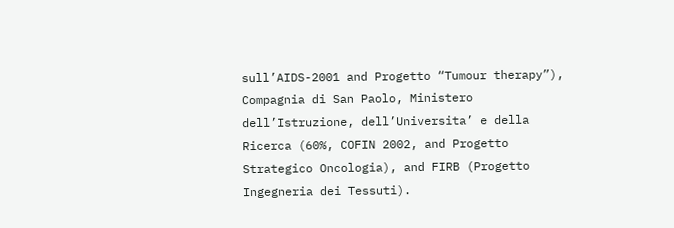sull’AIDS-2001 and Progetto “Tumour therapy”), Compagnia di San Paolo, Ministero dell’Istruzione, dell’Universita’ e della Ricerca (60%, COFIN 2002, and Progetto Strategico Oncologia), and FIRB (Progetto Ingegneria dei Tessuti).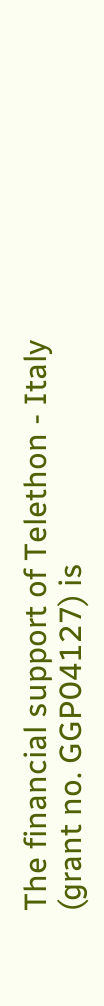The financial support of Telethon - Italy (grant no. GGP04127) is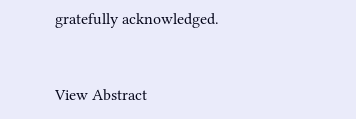gratefully acknowledged.


View Abstract